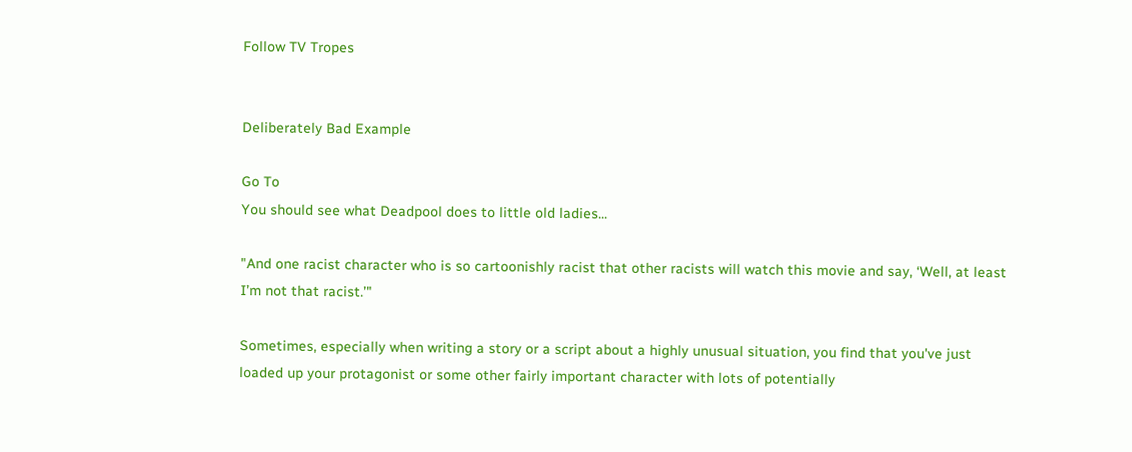Follow TV Tropes


Deliberately Bad Example

Go To
You should see what Deadpool does to little old ladies...

"And one racist character who is so cartoonishly racist that other racists will watch this movie and say, ‘Well, at least I’m not that racist.’"

Sometimes, especially when writing a story or a script about a highly unusual situation, you find that you've just loaded up your protagonist or some other fairly important character with lots of potentially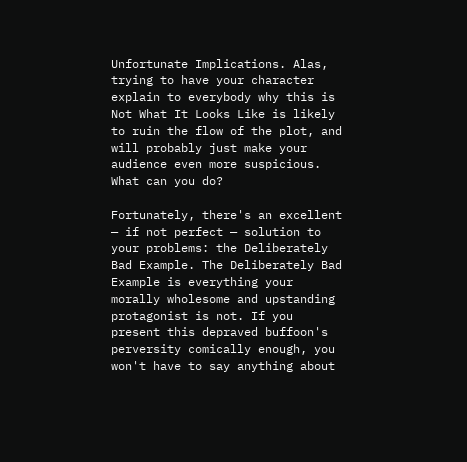Unfortunate Implications. Alas, trying to have your character explain to everybody why this is Not What It Looks Like is likely to ruin the flow of the plot, and will probably just make your audience even more suspicious. What can you do?

Fortunately, there's an excellent — if not perfect — solution to your problems: the Deliberately Bad Example. The Deliberately Bad Example is everything your morally wholesome and upstanding protagonist is not. If you present this depraved buffoon's perversity comically enough, you won't have to say anything about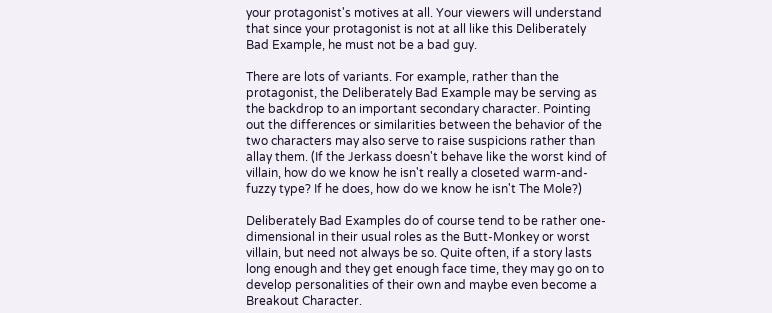your protagonist's motives at all. Your viewers will understand that since your protagonist is not at all like this Deliberately Bad Example, he must not be a bad guy.

There are lots of variants. For example, rather than the protagonist, the Deliberately Bad Example may be serving as the backdrop to an important secondary character. Pointing out the differences or similarities between the behavior of the two characters may also serve to raise suspicions rather than allay them. (If the Jerkass doesn't behave like the worst kind of villain, how do we know he isn't really a closeted warm-and-fuzzy type? If he does, how do we know he isn't The Mole?)

Deliberately Bad Examples do of course tend to be rather one-dimensional in their usual roles as the Butt-Monkey or worst villain, but need not always be so. Quite often, if a story lasts long enough and they get enough face time, they may go on to develop personalities of their own and maybe even become a Breakout Character.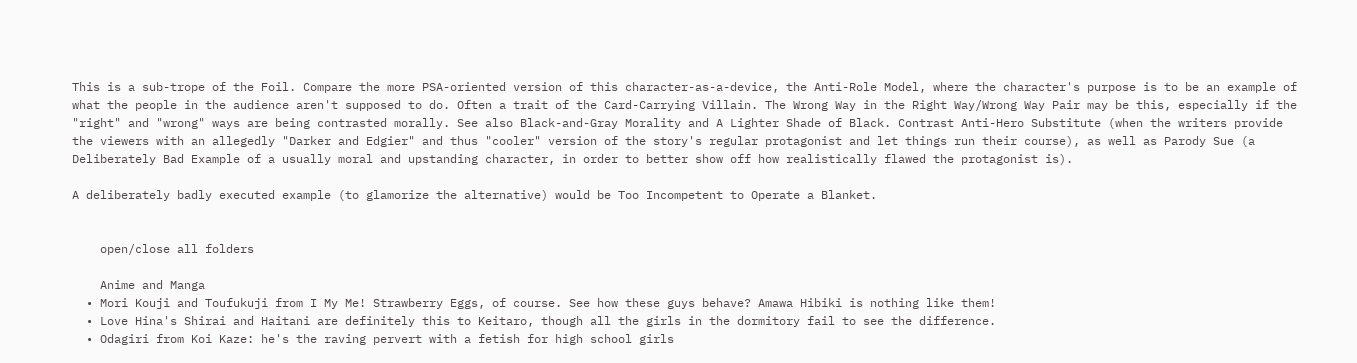This is a sub-trope of the Foil. Compare the more PSA-oriented version of this character-as-a-device, the Anti-Role Model, where the character's purpose is to be an example of what the people in the audience aren't supposed to do. Often a trait of the Card-Carrying Villain. The Wrong Way in the Right Way/Wrong Way Pair may be this, especially if the "right" and "wrong" ways are being contrasted morally. See also Black-and-Gray Morality and A Lighter Shade of Black. Contrast Anti-Hero Substitute (when the writers provide the viewers with an allegedly "Darker and Edgier" and thus "cooler" version of the story's regular protagonist and let things run their course), as well as Parody Sue (a Deliberately Bad Example of a usually moral and upstanding character, in order to better show off how realistically flawed the protagonist is).

A deliberately badly executed example (to glamorize the alternative) would be Too Incompetent to Operate a Blanket.


    open/close all folders

    Anime and Manga
  • Mori Kouji and Toufukuji from I My Me! Strawberry Eggs, of course. See how these guys behave? Amawa Hibiki is nothing like them!
  • Love Hina's Shirai and Haitani are definitely this to Keitaro, though all the girls in the dormitory fail to see the difference.
  • Odagiri from Koi Kaze: he's the raving pervert with a fetish for high school girls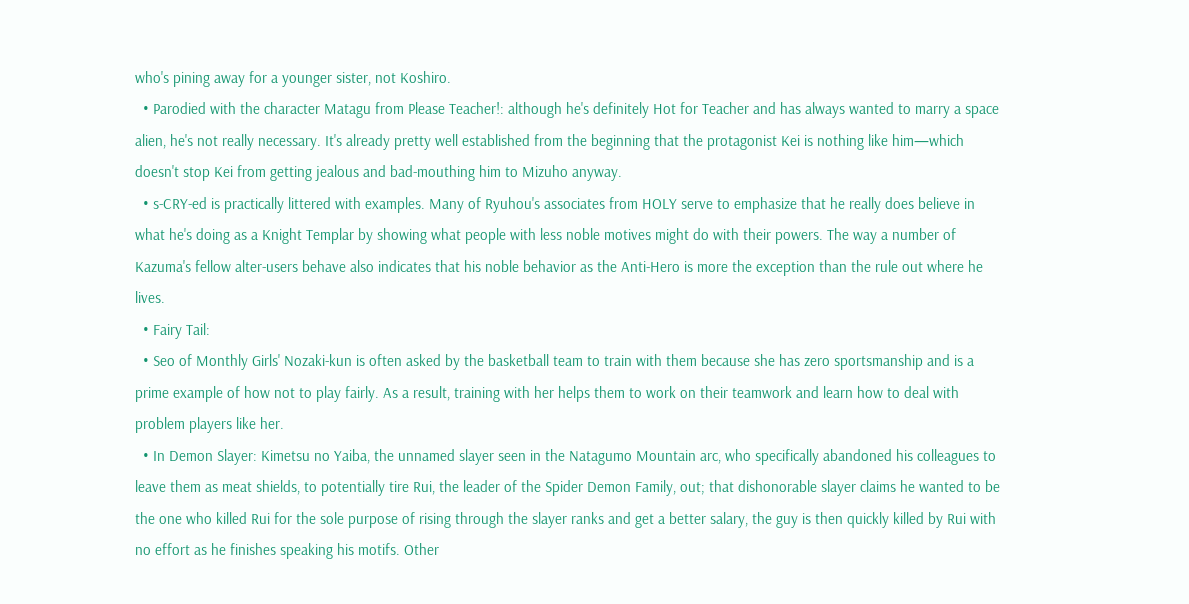who's pining away for a younger sister, not Koshiro.
  • Parodied with the character Matagu from Please Teacher!: although he's definitely Hot for Teacher and has always wanted to marry a space alien, he's not really necessary. It's already pretty well established from the beginning that the protagonist Kei is nothing like him—which doesn't stop Kei from getting jealous and bad-mouthing him to Mizuho anyway.
  • s-CRY-ed is practically littered with examples. Many of Ryuhou's associates from HOLY serve to emphasize that he really does believe in what he's doing as a Knight Templar by showing what people with less noble motives might do with their powers. The way a number of Kazuma's fellow alter-users behave also indicates that his noble behavior as the Anti-Hero is more the exception than the rule out where he lives.
  • Fairy Tail:
  • Seo of Monthly Girls' Nozaki-kun is often asked by the basketball team to train with them because she has zero sportsmanship and is a prime example of how not to play fairly. As a result, training with her helps them to work on their teamwork and learn how to deal with problem players like her.
  • In Demon Slayer: Kimetsu no Yaiba, the unnamed slayer seen in the Natagumo Mountain arc, who specifically abandoned his colleagues to leave them as meat shields, to potentially tire Rui, the leader of the Spider Demon Family, out; that dishonorable slayer claims he wanted to be the one who killed Rui for the sole purpose of rising through the slayer ranks and get a better salary, the guy is then quickly killed by Rui with no effort as he finishes speaking his motifs. Other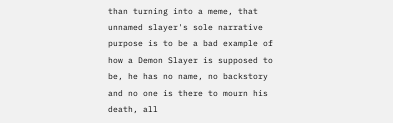than turning into a meme, that unnamed slayer's sole narrative purpose is to be a bad example of how a Demon Slayer is supposed to be, he has no name, no backstory and no one is there to mourn his death, all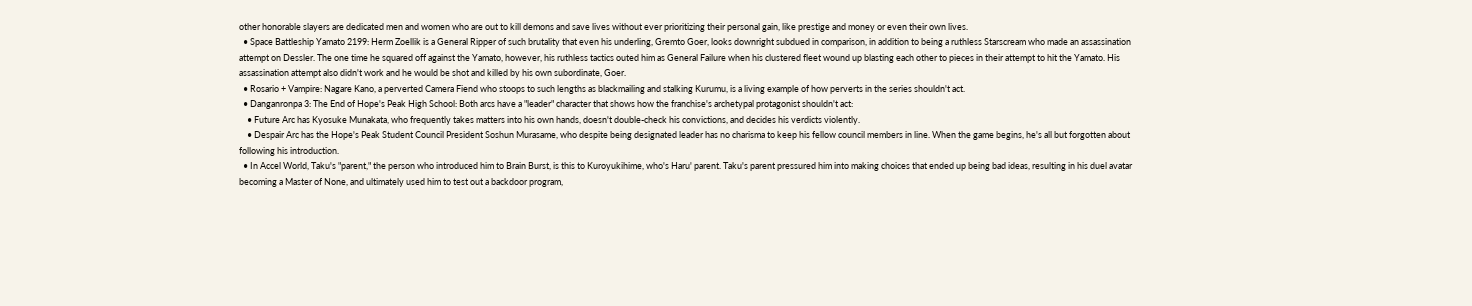other honorable slayers are dedicated men and women who are out to kill demons and save lives without ever prioritizing their personal gain, like prestige and money or even their own lives.
  • Space Battleship Yamato 2199: Herm Zoellik is a General Ripper of such brutality that even his underling, Gremto Goer, looks downright subdued in comparison, in addition to being a ruthless Starscream who made an assassination attempt on Dessler. The one time he squared off against the Yamato, however, his ruthless tactics outed him as General Failure when his clustered fleet wound up blasting each other to pieces in their attempt to hit the Yamato. His assassination attempt also didn't work and he would be shot and killed by his own subordinate, Goer.
  • Rosario + Vampire: Nagare Kano, a perverted Camera Fiend who stoops to such lengths as blackmailing and stalking Kurumu, is a living example of how perverts in the series shouldn't act.
  • Danganronpa 3: The End of Hope's Peak High School: Both arcs have a "leader" character that shows how the franchise's archetypal protagonist shouldn't act:
    • Future Arc has Kyosuke Munakata, who frequently takes matters into his own hands, doesn't double-check his convictions, and decides his verdicts violently.
    • Despair Arc has the Hope's Peak Student Council President Soshun Murasame, who despite being designated leader has no charisma to keep his fellow council members in line. When the game begins, he's all but forgotten about following his introduction.
  • In Accel World, Taku's "parent," the person who introduced him to Brain Burst, is this to Kuroyukihime, who's Haru' parent. Taku's parent pressured him into making choices that ended up being bad ideas, resulting in his duel avatar becoming a Master of None, and ultimately used him to test out a backdoor program,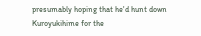presumably hoping that he'd hunt down Kuroyukihime for the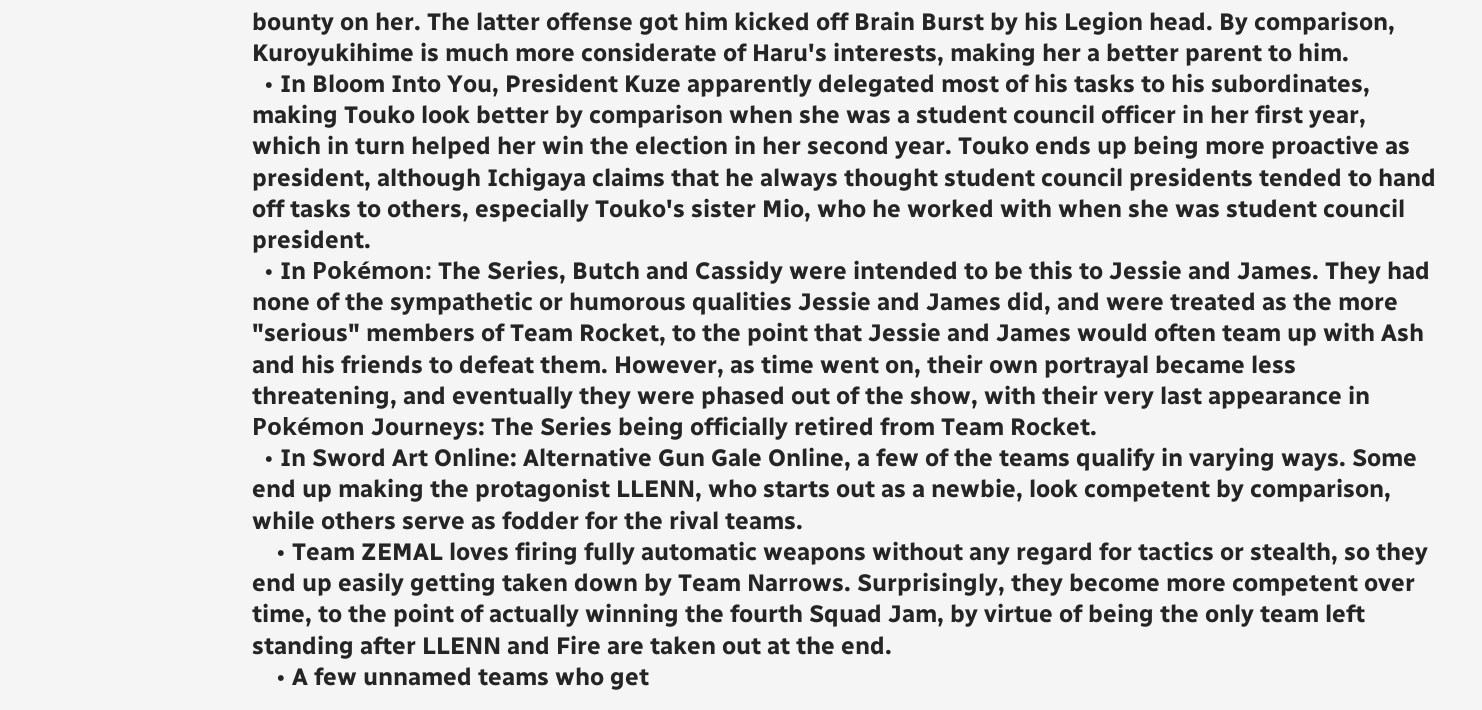bounty on her. The latter offense got him kicked off Brain Burst by his Legion head. By comparison, Kuroyukihime is much more considerate of Haru's interests, making her a better parent to him.
  • In Bloom Into You, President Kuze apparently delegated most of his tasks to his subordinates, making Touko look better by comparison when she was a student council officer in her first year, which in turn helped her win the election in her second year. Touko ends up being more proactive as president, although Ichigaya claims that he always thought student council presidents tended to hand off tasks to others, especially Touko's sister Mio, who he worked with when she was student council president.
  • In Pokémon: The Series, Butch and Cassidy were intended to be this to Jessie and James. They had none of the sympathetic or humorous qualities Jessie and James did, and were treated as the more "serious" members of Team Rocket, to the point that Jessie and James would often team up with Ash and his friends to defeat them. However, as time went on, their own portrayal became less threatening, and eventually they were phased out of the show, with their very last appearance in Pokémon Journeys: The Series being officially retired from Team Rocket.
  • In Sword Art Online: Alternative Gun Gale Online, a few of the teams qualify in varying ways. Some end up making the protagonist LLENN, who starts out as a newbie, look competent by comparison, while others serve as fodder for the rival teams.
    • Team ZEMAL loves firing fully automatic weapons without any regard for tactics or stealth, so they end up easily getting taken down by Team Narrows. Surprisingly, they become more competent over time, to the point of actually winning the fourth Squad Jam, by virtue of being the only team left standing after LLENN and Fire are taken out at the end.
    • A few unnamed teams who get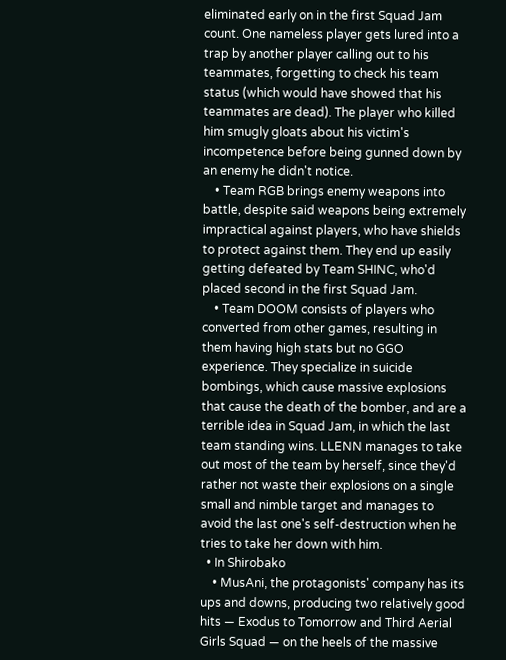eliminated early on in the first Squad Jam count. One nameless player gets lured into a trap by another player calling out to his teammates, forgetting to check his team status (which would have showed that his teammates are dead). The player who killed him smugly gloats about his victim's incompetence before being gunned down by an enemy he didn't notice.
    • Team RGB brings enemy weapons into battle, despite said weapons being extremely impractical against players, who have shields to protect against them. They end up easily getting defeated by Team SHINC, who'd placed second in the first Squad Jam.
    • Team DOOM consists of players who converted from other games, resulting in them having high stats but no GGO experience. They specialize in suicide bombings, which cause massive explosions that cause the death of the bomber, and are a terrible idea in Squad Jam, in which the last team standing wins. LLENN manages to take out most of the team by herself, since they'd rather not waste their explosions on a single small and nimble target and manages to avoid the last one's self-destruction when he tries to take her down with him.
  • In Shirobako
    • MusAni, the protagonists' company has its ups and downs, producing two relatively good hits — Exodus to Tomorrow and Third Aerial Girls Squad — on the heels of the massive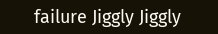failure Jiggly Jiggly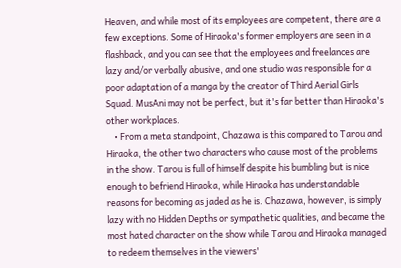Heaven, and while most of its employees are competent, there are a few exceptions. Some of Hiraoka's former employers are seen in a flashback, and you can see that the employees and freelances are lazy and/or verbally abusive, and one studio was responsible for a poor adaptation of a manga by the creator of Third Aerial Girls Squad. MusAni may not be perfect, but it's far better than Hiraoka's other workplaces.
    • From a meta standpoint, Chazawa is this compared to Tarou and Hiraoka, the other two characters who cause most of the problems in the show. Tarou is full of himself despite his bumbling but is nice enough to befriend Hiraoka, while Hiraoka has understandable reasons for becoming as jaded as he is. Chazawa, however, is simply lazy with no Hidden Depths or sympathetic qualities, and became the most hated character on the show while Tarou and Hiraoka managed to redeem themselves in the viewers'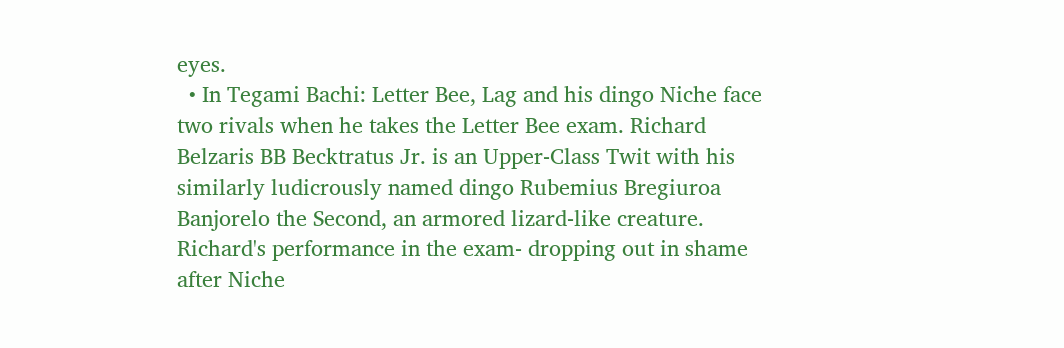eyes.
  • In Tegami Bachi: Letter Bee, Lag and his dingo Niche face two rivals when he takes the Letter Bee exam. Richard Belzaris BB Becktratus Jr. is an Upper-Class Twit with his similarly ludicrously named dingo Rubemius Bregiuroa Banjorelo the Second, an armored lizard-like creature. Richard's performance in the exam- dropping out in shame after Niche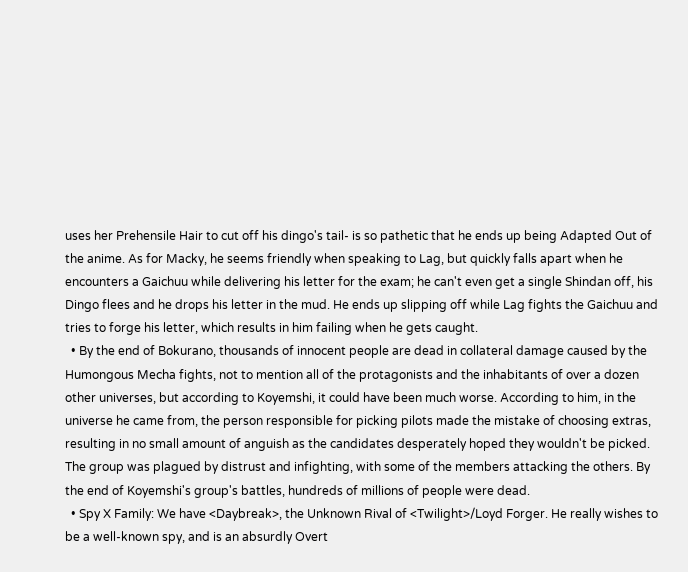uses her Prehensile Hair to cut off his dingo's tail- is so pathetic that he ends up being Adapted Out of the anime. As for Macky, he seems friendly when speaking to Lag, but quickly falls apart when he encounters a Gaichuu while delivering his letter for the exam; he can't even get a single Shindan off, his Dingo flees and he drops his letter in the mud. He ends up slipping off while Lag fights the Gaichuu and tries to forge his letter, which results in him failing when he gets caught.
  • By the end of Bokurano, thousands of innocent people are dead in collateral damage caused by the Humongous Mecha fights, not to mention all of the protagonists and the inhabitants of over a dozen other universes, but according to Koyemshi, it could have been much worse. According to him, in the universe he came from, the person responsible for picking pilots made the mistake of choosing extras, resulting in no small amount of anguish as the candidates desperately hoped they wouldn't be picked. The group was plagued by distrust and infighting, with some of the members attacking the others. By the end of Koyemshi's group's battles, hundreds of millions of people were dead.
  • Spy X Family: We have <Daybreak>, the Unknown Rival of <Twilight>/Loyd Forger. He really wishes to be a well-known spy, and is an absurdly Overt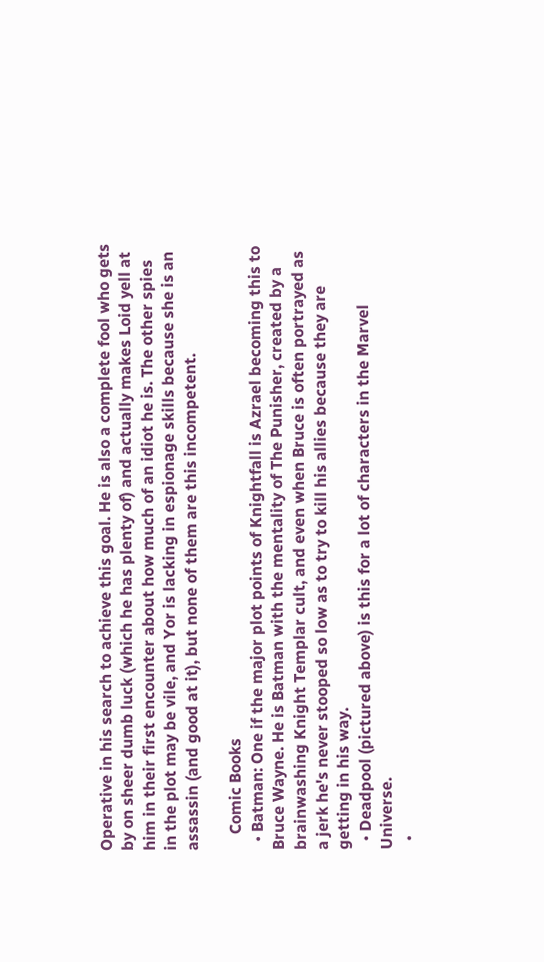Operative in his search to achieve this goal. He is also a complete fool who gets by on sheer dumb luck (which he has plenty of) and actually makes Loid yell at him in their first encounter about how much of an idiot he is. The other spies in the plot may be vile, and Yor is lacking in espionage skills because she is an assassin (and good at it), but none of them are this incompetent.

    Comic Books
  • Batman: One if the major plot points of Knightfall is Azrael becoming this to Bruce Wayne. He is Batman with the mentality of The Punisher, created by a brainwashing Knight Templar cult, and even when Bruce is often portrayed as a jerk he's never stooped so low as to try to kill his allies because they are getting in his way.
  • Deadpool (pictured above) is this for a lot of characters in the Marvel Universe.
  •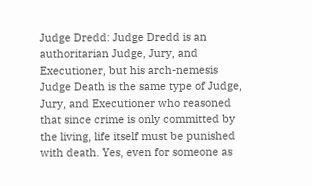Judge Dredd: Judge Dredd is an authoritarian Judge, Jury, and Executioner, but his arch-nemesis Judge Death is the same type of Judge, Jury, and Executioner who reasoned that since crime is only committed by the living, life itself must be punished with death. Yes, even for someone as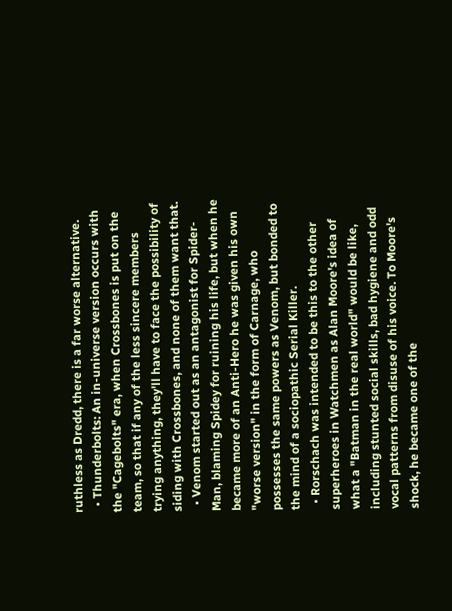ruthless as Dredd, there is a far worse alternative.
  • Thunderbolts: An in-universe version occurs with the "Cagebolts" era, when Crossbones is put on the team, so that if any of the less sincere members trying anything, they'll have to face the possibility of siding with Crossbones, and none of them want that.
  • Venom started out as an antagonist for Spider-Man, blaming Spidey for ruining his life, but when he became more of an Anti-Hero he was given his own "worse version" in the form of Carnage, who possesses the same powers as Venom, but bonded to the mind of a sociopathic Serial Killer.
  • Rorschach was intended to be this to the other superheroes in Watchmen as Alan Moore's idea of what a "Batman in the real world" would be like, including stunted social skills, bad hygiene and odd vocal patterns from disuse of his voice. To Moore's shock, he became one of the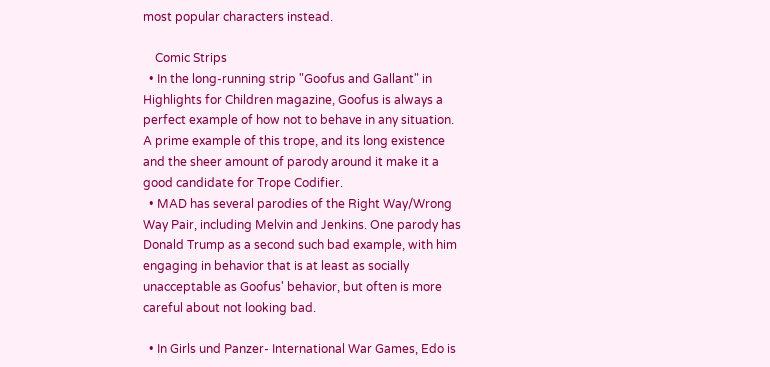most popular characters instead.

    Comic Strips
  • In the long-running strip "Goofus and Gallant" in Highlights for Children magazine, Goofus is always a perfect example of how not to behave in any situation. A prime example of this trope, and its long existence and the sheer amount of parody around it make it a good candidate for Trope Codifier.
  • MAD has several parodies of the Right Way/Wrong Way Pair, including Melvin and Jenkins. One parody has Donald Trump as a second such bad example, with him engaging in behavior that is at least as socially unacceptable as Goofus' behavior, but often is more careful about not looking bad.

  • In Girls und Panzer- International War Games, Edo is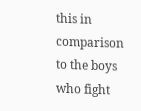this in comparison to the boys who fight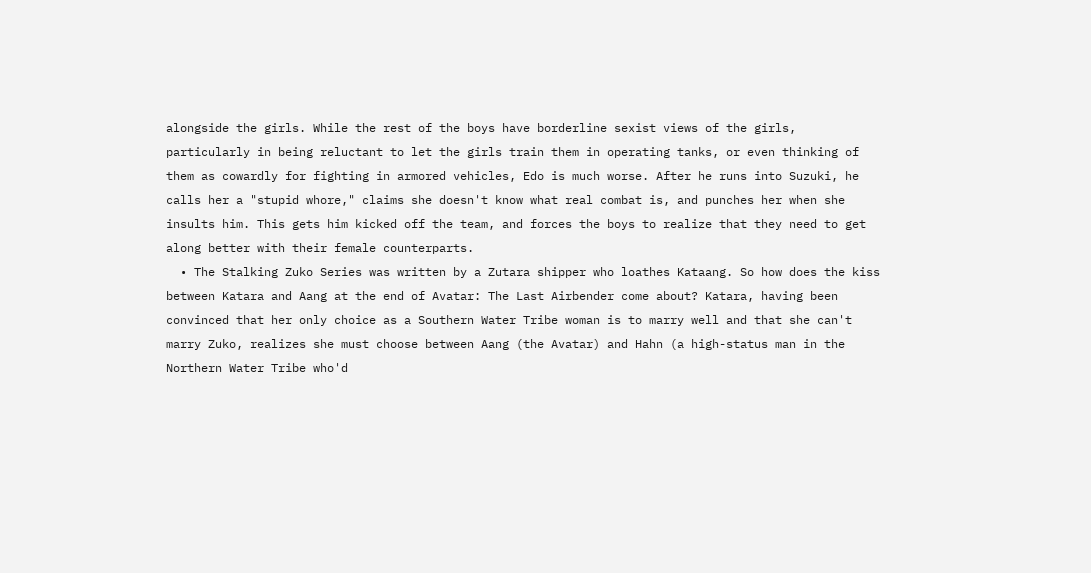alongside the girls. While the rest of the boys have borderline sexist views of the girls, particularly in being reluctant to let the girls train them in operating tanks, or even thinking of them as cowardly for fighting in armored vehicles, Edo is much worse. After he runs into Suzuki, he calls her a "stupid whore," claims she doesn't know what real combat is, and punches her when she insults him. This gets him kicked off the team, and forces the boys to realize that they need to get along better with their female counterparts.
  • The Stalking Zuko Series was written by a Zutara shipper who loathes Kataang. So how does the kiss between Katara and Aang at the end of Avatar: The Last Airbender come about? Katara, having been convinced that her only choice as a Southern Water Tribe woman is to marry well and that she can't marry Zuko, realizes she must choose between Aang (the Avatar) and Hahn (a high-status man in the Northern Water Tribe who'd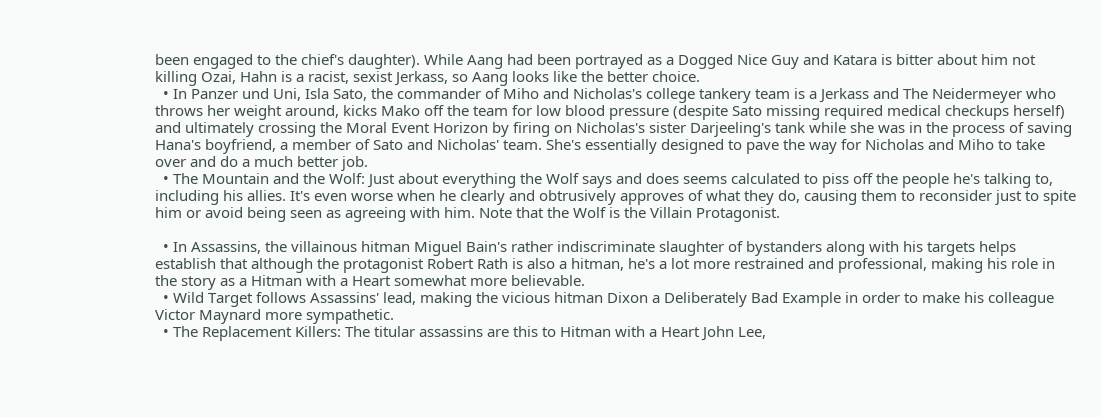been engaged to the chief's daughter). While Aang had been portrayed as a Dogged Nice Guy and Katara is bitter about him not killing Ozai, Hahn is a racist, sexist Jerkass, so Aang looks like the better choice.
  • In Panzer und Uni, Isla Sato, the commander of Miho and Nicholas's college tankery team is a Jerkass and The Neidermeyer who throws her weight around, kicks Mako off the team for low blood pressure (despite Sato missing required medical checkups herself) and ultimately crossing the Moral Event Horizon by firing on Nicholas's sister Darjeeling's tank while she was in the process of saving Hana's boyfriend, a member of Sato and Nicholas' team. She's essentially designed to pave the way for Nicholas and Miho to take over and do a much better job.
  • The Mountain and the Wolf: Just about everything the Wolf says and does seems calculated to piss off the people he's talking to, including his allies. It's even worse when he clearly and obtrusively approves of what they do, causing them to reconsider just to spite him or avoid being seen as agreeing with him. Note that the Wolf is the Villain Protagonist.

  • In Assassins, the villainous hitman Miguel Bain's rather indiscriminate slaughter of bystanders along with his targets helps establish that although the protagonist Robert Rath is also a hitman, he's a lot more restrained and professional, making his role in the story as a Hitman with a Heart somewhat more believable.
  • Wild Target follows Assassins' lead, making the vicious hitman Dixon a Deliberately Bad Example in order to make his colleague Victor Maynard more sympathetic.
  • The Replacement Killers: The titular assassins are this to Hitman with a Heart John Lee,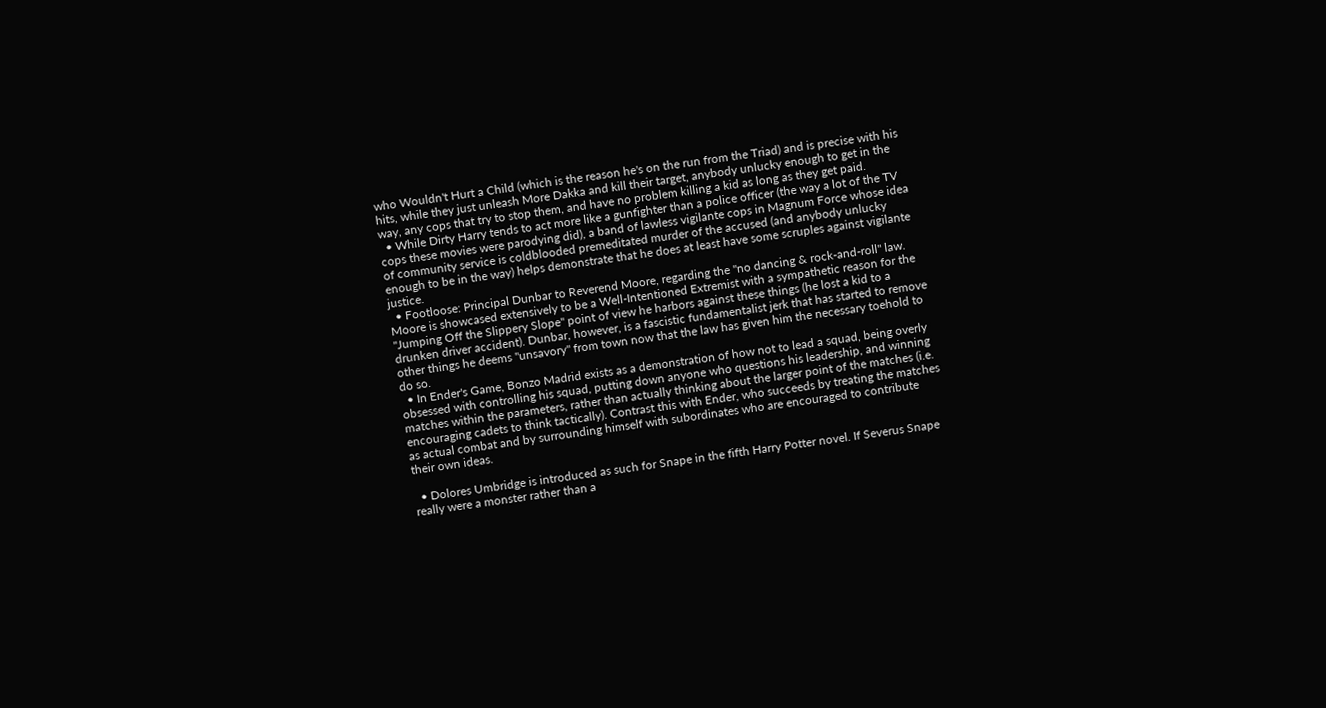who Wouldn't Hurt a Child (which is the reason he's on the run from the Triad) and is precise with his hits, while they just unleash More Dakka and kill their target, anybody unlucky enough to get in the way, any cops that try to stop them, and have no problem killing a kid as long as they get paid.
  • While Dirty Harry tends to act more like a gunfighter than a police officer (the way a lot of the TV cops these movies were parodying did), a band of lawless vigilante cops in Magnum Force whose idea of community service is coldblooded premeditated murder of the accused (and anybody unlucky enough to be in the way) helps demonstrate that he does at least have some scruples against vigilante justice.
  • Footloose: Principal Dunbar to Reverend Moore, regarding the "no dancing & rock-and-roll" law. Moore is showcased extensively to be a Well-Intentioned Extremist with a sympathetic reason for the "Jumping Off the Slippery Slope" point of view he harbors against these things (he lost a kid to a drunken driver accident). Dunbar, however, is a fascistic fundamentalist jerk that has started to remove other things he deems "unsavory" from town now that the law has given him the necessary toehold to do so.
  • In Ender's Game, Bonzo Madrid exists as a demonstration of how not to lead a squad, being overly obsessed with controlling his squad, putting down anyone who questions his leadership, and winning matches within the parameters, rather than actually thinking about the larger point of the matches (i.e. encouraging cadets to think tactically). Contrast this with Ender, who succeeds by treating the matches as actual combat and by surrounding himself with subordinates who are encouraged to contribute their own ideas.

  • Dolores Umbridge is introduced as such for Snape in the fifth Harry Potter novel. If Severus Snape really were a monster rather than a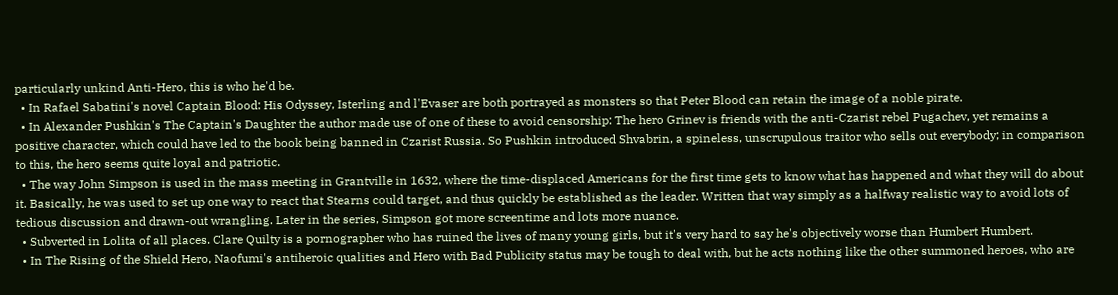particularly unkind Anti-Hero, this is who he'd be.
  • In Rafael Sabatini's novel Captain Blood: His Odyssey, Isterling and l'Evaser are both portrayed as monsters so that Peter Blood can retain the image of a noble pirate.
  • In Alexander Pushkin's The Captain's Daughter the author made use of one of these to avoid censorship: The hero Grinev is friends with the anti-Czarist rebel Pugachev, yet remains a positive character, which could have led to the book being banned in Czarist Russia. So Pushkin introduced Shvabrin, a spineless, unscrupulous traitor who sells out everybody; in comparison to this, the hero seems quite loyal and patriotic.
  • The way John Simpson is used in the mass meeting in Grantville in 1632, where the time-displaced Americans for the first time gets to know what has happened and what they will do about it. Basically, he was used to set up one way to react that Stearns could target, and thus quickly be established as the leader. Written that way simply as a halfway realistic way to avoid lots of tedious discussion and drawn-out wrangling. Later in the series, Simpson got more screentime and lots more nuance.
  • Subverted in Lolita of all places. Clare Quilty is a pornographer who has ruined the lives of many young girls, but it's very hard to say he's objectively worse than Humbert Humbert.
  • In The Rising of the Shield Hero, Naofumi's antiheroic qualities and Hero with Bad Publicity status may be tough to deal with, but he acts nothing like the other summoned heroes, who are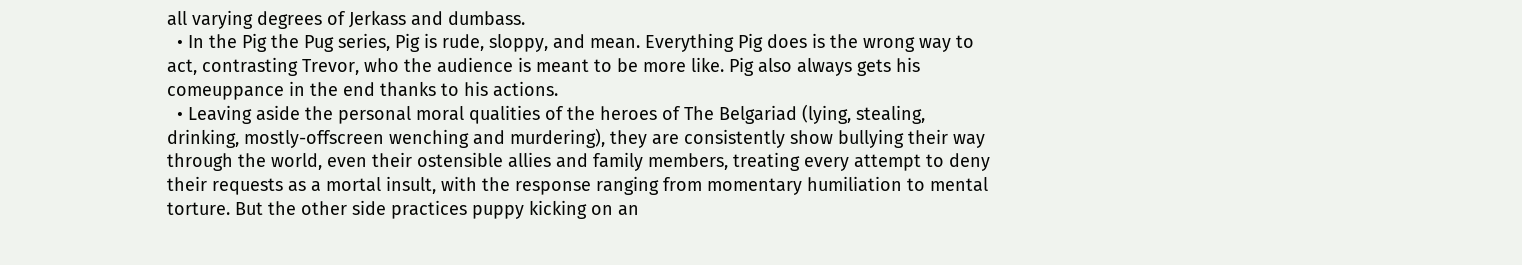all varying degrees of Jerkass and dumbass.
  • In the Pig the Pug series, Pig is rude, sloppy, and mean. Everything Pig does is the wrong way to act, contrasting Trevor, who the audience is meant to be more like. Pig also always gets his comeuppance in the end thanks to his actions.
  • Leaving aside the personal moral qualities of the heroes of The Belgariad (lying, stealing, drinking, mostly-offscreen wenching and murdering), they are consistently show bullying their way through the world, even their ostensible allies and family members, treating every attempt to deny their requests as a mortal insult, with the response ranging from momentary humiliation to mental torture. But the other side practices puppy kicking on an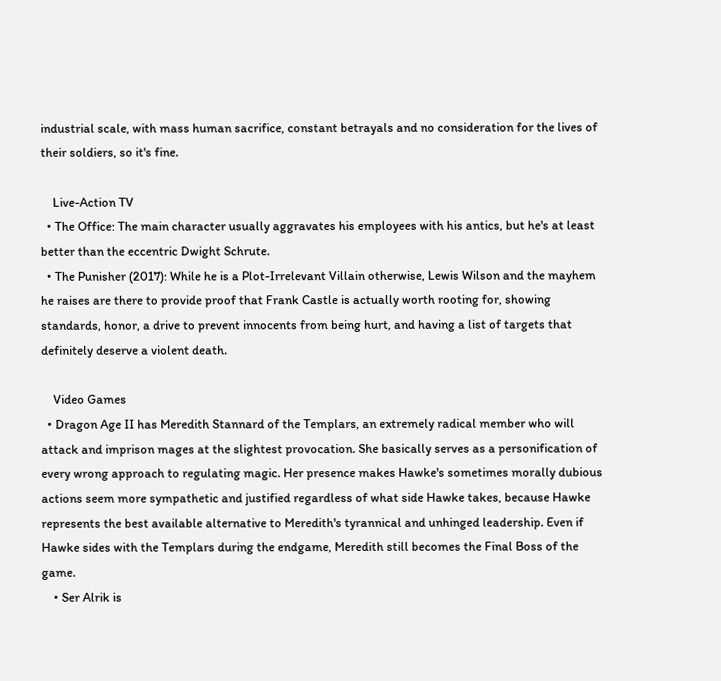industrial scale, with mass human sacrifice, constant betrayals and no consideration for the lives of their soldiers, so it's fine.

    Live-Action TV
  • The Office: The main character usually aggravates his employees with his antics, but he's at least better than the eccentric Dwight Schrute.
  • The Punisher (2017): While he is a Plot-Irrelevant Villain otherwise, Lewis Wilson and the mayhem he raises are there to provide proof that Frank Castle is actually worth rooting for, showing standards, honor, a drive to prevent innocents from being hurt, and having a list of targets that definitely deserve a violent death.

    Video Games
  • Dragon Age II has Meredith Stannard of the Templars, an extremely radical member who will attack and imprison mages at the slightest provocation. She basically serves as a personification of every wrong approach to regulating magic. Her presence makes Hawke's sometimes morally dubious actions seem more sympathetic and justified regardless of what side Hawke takes, because Hawke represents the best available alternative to Meredith's tyrannical and unhinged leadership. Even if Hawke sides with the Templars during the endgame, Meredith still becomes the Final Boss of the game.
    • Ser Alrik is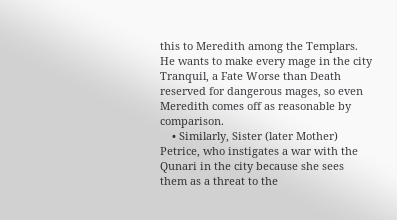this to Meredith among the Templars. He wants to make every mage in the city Tranquil, a Fate Worse than Death reserved for dangerous mages, so even Meredith comes off as reasonable by comparison.
    • Similarly, Sister (later Mother) Petrice, who instigates a war with the Qunari in the city because she sees them as a threat to the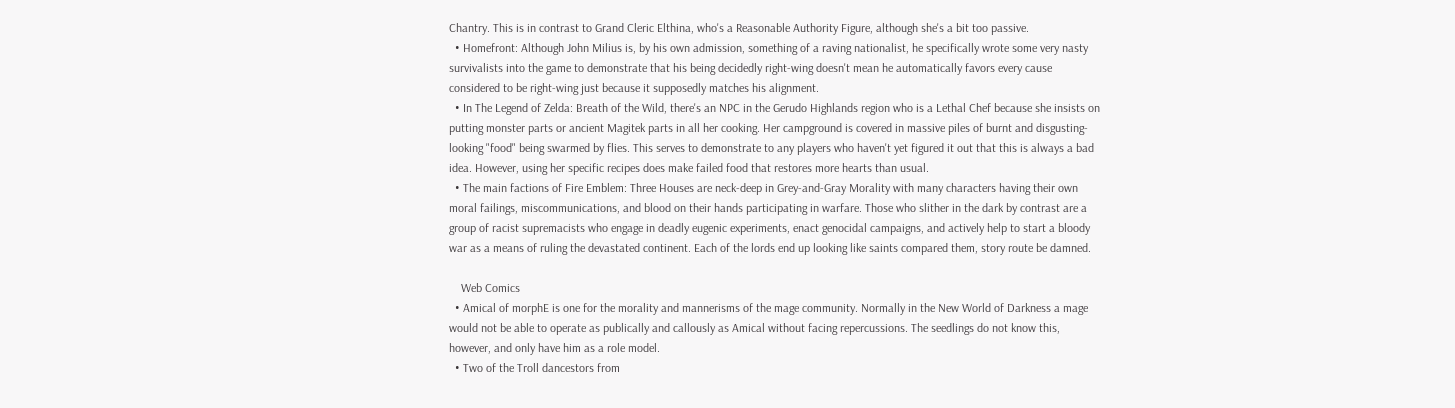Chantry. This is in contrast to Grand Cleric Elthina, who's a Reasonable Authority Figure, although she's a bit too passive.
  • Homefront: Although John Milius is, by his own admission, something of a raving nationalist, he specifically wrote some very nasty survivalists into the game to demonstrate that his being decidedly right-wing doesn't mean he automatically favors every cause considered to be right-wing just because it supposedly matches his alignment.
  • In The Legend of Zelda: Breath of the Wild, there's an NPC in the Gerudo Highlands region who is a Lethal Chef because she insists on putting monster parts or ancient Magitek parts in all her cooking. Her campground is covered in massive piles of burnt and disgusting-looking "food" being swarmed by flies. This serves to demonstrate to any players who haven't yet figured it out that this is always a bad idea. However, using her specific recipes does make failed food that restores more hearts than usual.
  • The main factions of Fire Emblem: Three Houses are neck-deep in Grey-and-Gray Morality with many characters having their own moral failings, miscommunications, and blood on their hands participating in warfare. Those who slither in the dark by contrast are a group of racist supremacists who engage in deadly eugenic experiments, enact genocidal campaigns, and actively help to start a bloody war as a means of ruling the devastated continent. Each of the lords end up looking like saints compared them, story route be damned.

    Web Comics
  • Amical of morphE is one for the morality and mannerisms of the mage community. Normally in the New World of Darkness a mage would not be able to operate as publically and callously as Amical without facing repercussions. The seedlings do not know this, however, and only have him as a role model.
  • Two of the Troll dancestors from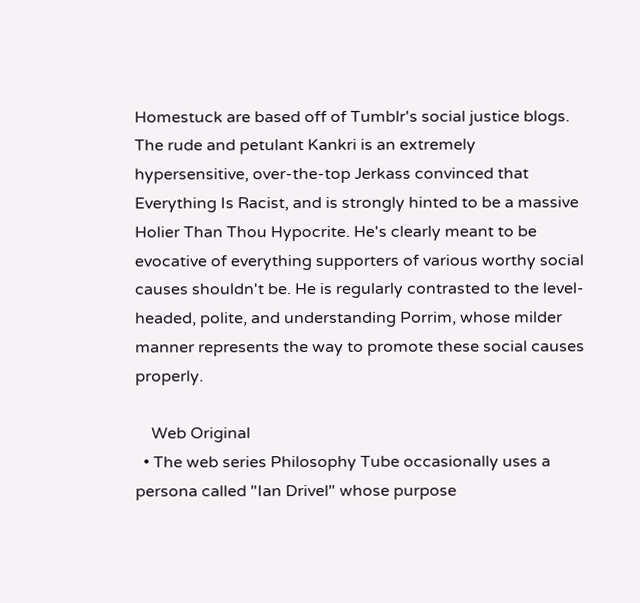Homestuck are based off of Tumblr's social justice blogs. The rude and petulant Kankri is an extremely hypersensitive, over-the-top Jerkass convinced that Everything Is Racist, and is strongly hinted to be a massive Holier Than Thou Hypocrite. He's clearly meant to be evocative of everything supporters of various worthy social causes shouldn't be. He is regularly contrasted to the level-headed, polite, and understanding Porrim, whose milder manner represents the way to promote these social causes properly.

    Web Original
  • The web series Philosophy Tube occasionally uses a persona called "Ian Drivel" whose purpose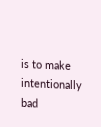is to make intentionally bad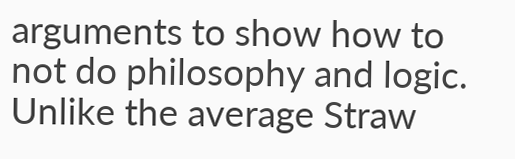arguments to show how to not do philosophy and logic. Unlike the average Straw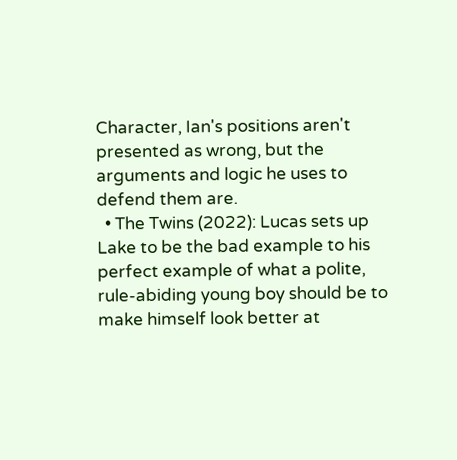Character, Ian's positions aren't presented as wrong, but the arguments and logic he uses to defend them are.
  • The Twins (2022): Lucas sets up Lake to be the bad example to his perfect example of what a polite, rule-abiding young boy should be to make himself look better at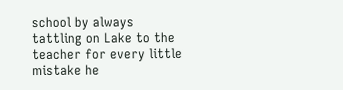school by always tattling on Lake to the teacher for every little mistake he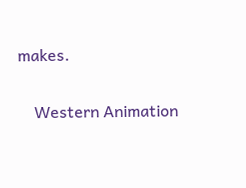makes.

    Western Animation